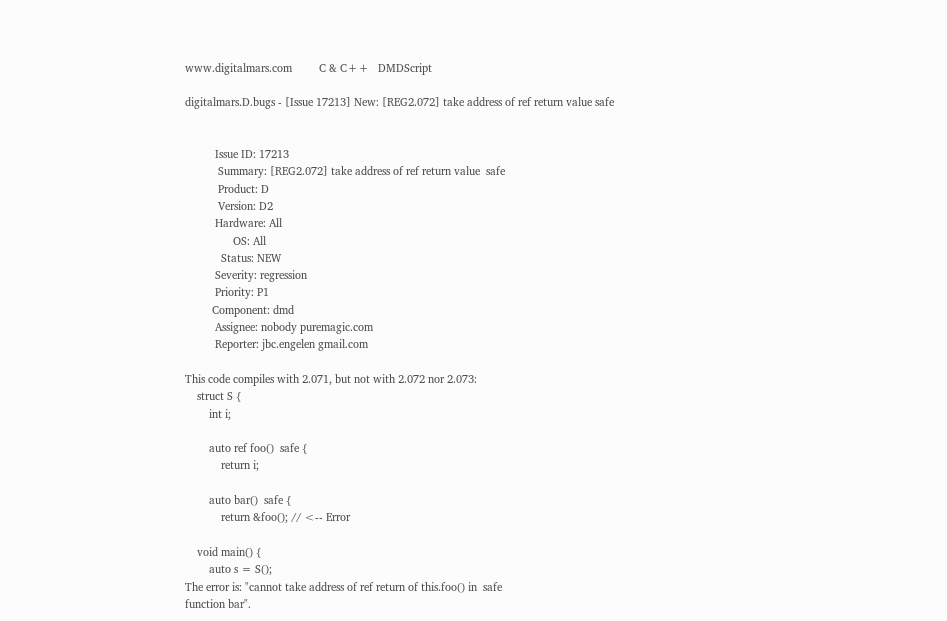www.digitalmars.com         C & C++   DMDScript

digitalmars.D.bugs - [Issue 17213] New: [REG2.072] take address of ref return value safe


          Issue ID: 17213
           Summary: [REG2.072] take address of ref return value  safe
           Product: D
           Version: D2
          Hardware: All
                OS: All
            Status: NEW
          Severity: regression
          Priority: P1
         Component: dmd
          Assignee: nobody puremagic.com
          Reporter: jbc.engelen gmail.com

This code compiles with 2.071, but not with 2.072 nor 2.073:
    struct S {
        int i;

        auto ref foo()  safe {
            return i;

        auto bar()  safe {
            return &foo(); // <-- Error

    void main() {
        auto s = S();
The error is: "cannot take address of ref return of this.foo() in  safe
function bar".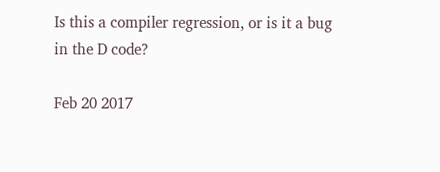Is this a compiler regression, or is it a bug in the D code?

Feb 20 2017